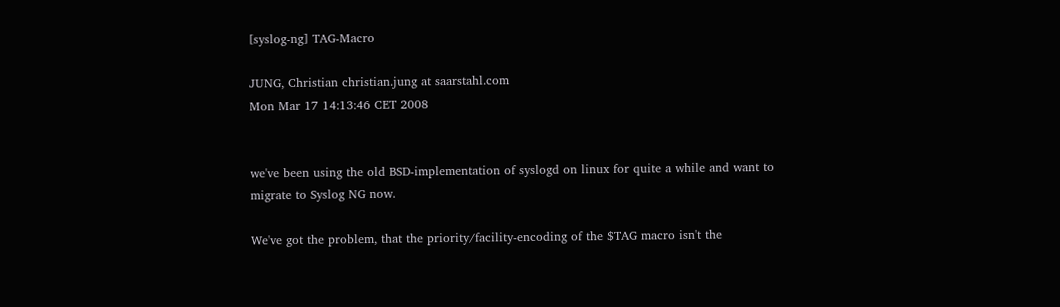[syslog-ng] TAG-Macro

JUNG, Christian christian.jung at saarstahl.com
Mon Mar 17 14:13:46 CET 2008


we've been using the old BSD-implementation of syslogd on linux for quite a while and want to migrate to Syslog NG now.

We've got the problem, that the priority/facility-encoding of the $TAG macro isn't the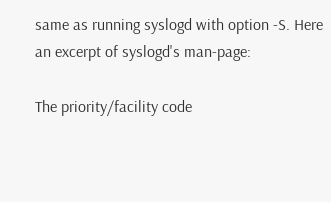same as running syslogd with option -S. Here an excerpt of syslogd's man-page:

The priority/facility code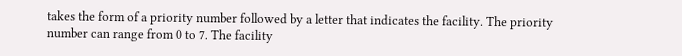takes the form of a priority number followed by a letter that indicates the facility. The priority number can range from 0 to 7. The facility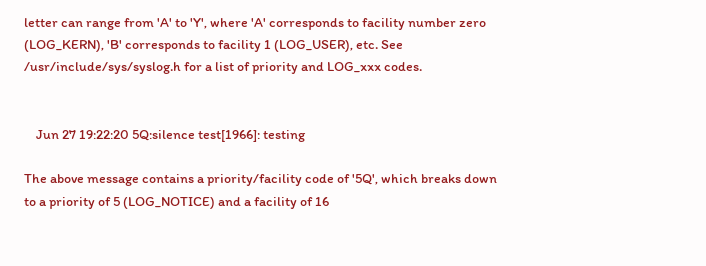letter can range from 'A' to 'Y', where 'A' corresponds to facility number zero (LOG_KERN), 'B' corresponds to facility 1 (LOG_USER), etc. See /usr/include/sys/syslog.h for a list of priority and LOG_xxx codes.


    Jun 27 19:22:20 5Q:silence test[1966]: testing

The above message contains a priority/facility code of '5Q', which breaks down to a priority of 5 (LOG_NOTICE) and a facility of 16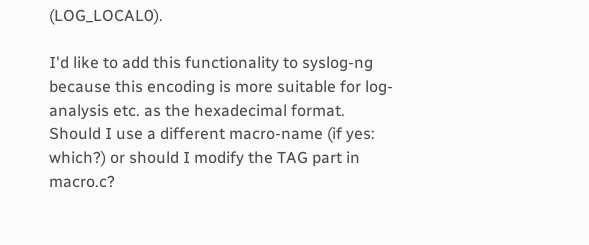(LOG_LOCAL0).

I'd like to add this functionality to syslog-ng because this encoding is more suitable for log-analysis etc. as the hexadecimal format. Should I use a different macro-name (if yes: which?) or should I modify the TAG part in macro.c?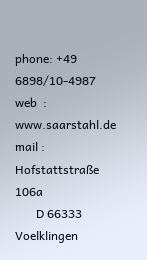phone: +49 6898/10-4987
web  : www.saarstahl.de
mail : Hofstattstraße 106a
       D 66333 Voelklingen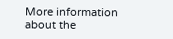More information about the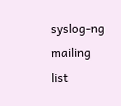syslog-ng mailing list